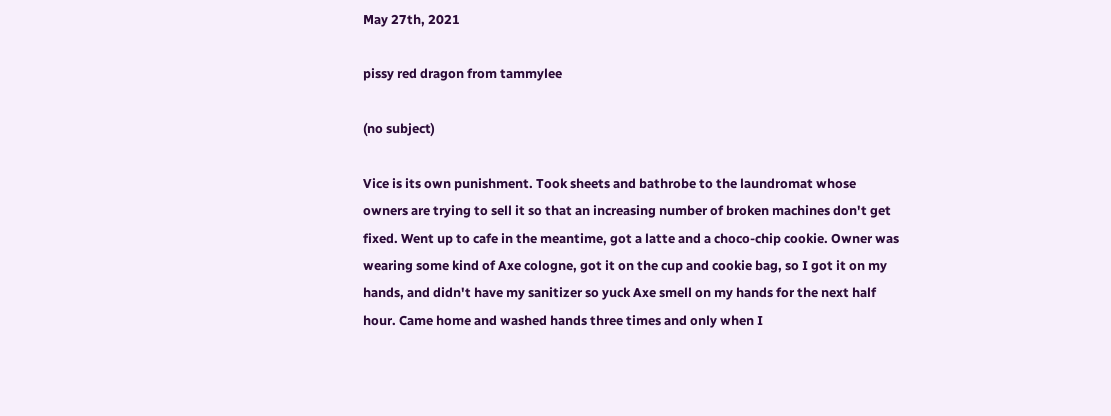May 27th, 2021

pissy red dragon from tammylee

(no subject)

Vice is its own punishment. Took sheets and bathrobe to the laundromat whose owners are trying to sell it so that an increasing number of broken machines don't get fixed. Went up to cafe in the meantime, got a latte and a choco-chip cookie. Owner was wearing some kind of Axe cologne, got it on the cup and cookie bag, so I got it on my hands, and didn't have my sanitizer so yuck Axe smell on my hands for the next half hour. Came home and washed hands three times and only when I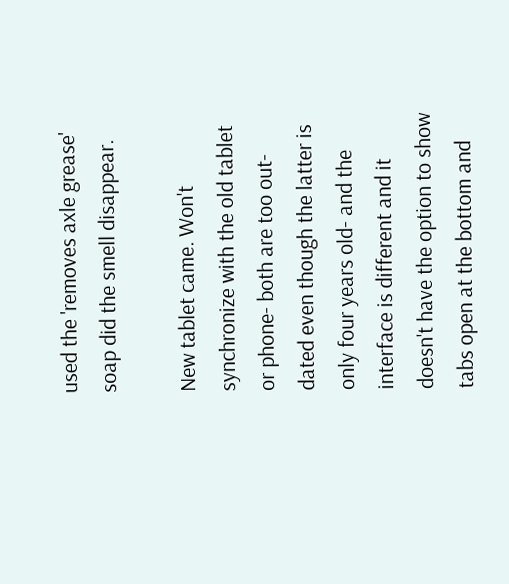used the 'removes axle grease' soap did the smell disappear.

New tablet came. Won't synchronize with the old tablet or phone- both are too out-dated even though the latter is only four years old- and the interface is different and it doesn't have the option to show tabs open at the bottom and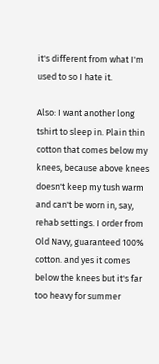it's different from what I'm used to so I hate it.

Also: I want another long tshirt to sleep in. Plain thin cotton that comes below my knees, because above knees doesn't keep my tush warm and can't be worn in, say, rehab settings. I order from Old Navy, guaranteed 100% cotton. and yes it comes below the knees but it's far too heavy for summer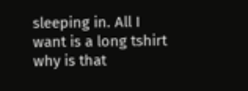sleeping in. All I want is a long tshirt why is that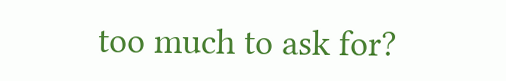too much to ask for?